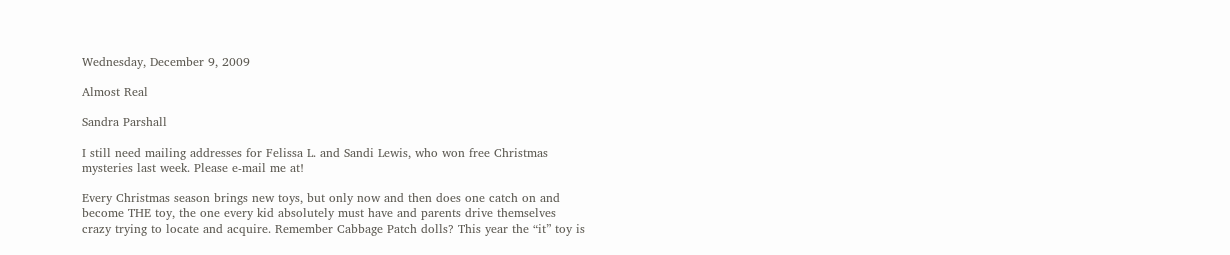Wednesday, December 9, 2009

Almost Real

Sandra Parshall

I still need mailing addresses for Felissa L. and Sandi Lewis, who won free Christmas mysteries last week. Please e-mail me at!

Every Christmas season brings new toys, but only now and then does one catch on and become THE toy, the one every kid absolutely must have and parents drive themselves crazy trying to locate and acquire. Remember Cabbage Patch dolls? This year the “it” toy is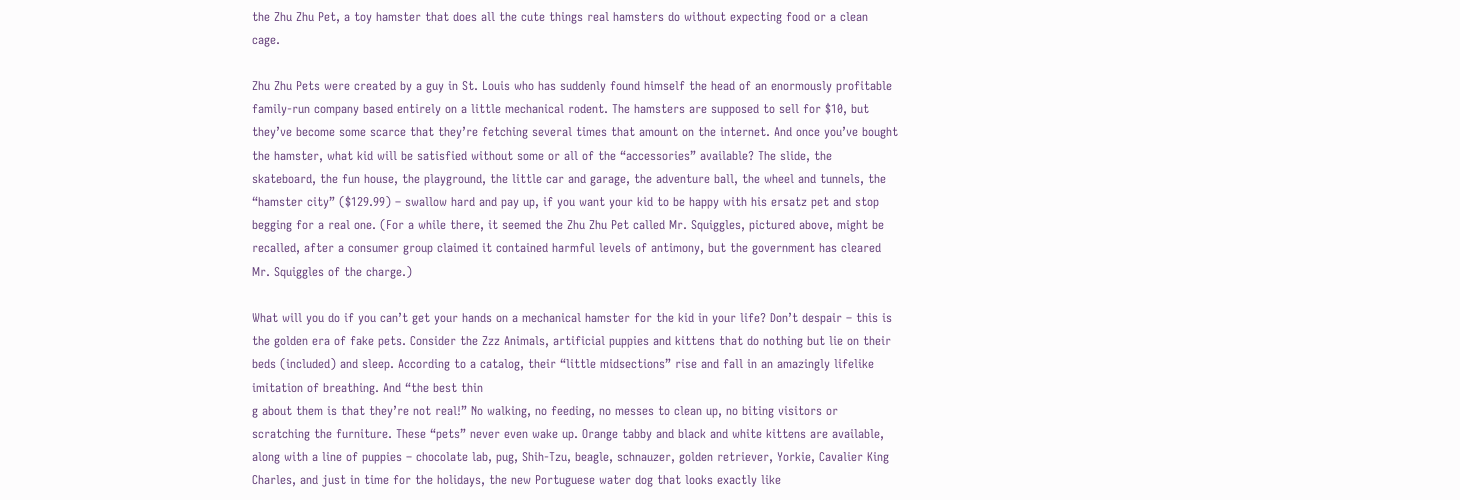the Zhu Zhu Pet, a toy hamster that does all the cute things real hamsters do without expecting food or a clean cage.

Zhu Zhu Pets were created by a guy in St. Louis who has suddenly found himself the head of an enormously profitable family-run company based entirely on a little mechanical rodent. The hamsters are supposed to sell for $10, but they’ve become some scarce that they’re fetching several times that amount on the internet. And once you’ve bought the hamster, what kid will be satisfied without some or all of the “accessories” available? The slide, the skateboard, the fun house, the playground, the little car and garage, the adventure ball, the wheel and tunnels, the “hamster city” ($129.99) – swallow hard and pay up, if you want your kid to be happy with his ersatz pet and stop begging for a real one. (For a while there, it seemed the Zhu Zhu Pet called Mr. Squiggles, pictured above, might be recalled, after a consumer group claimed it contained harmful levels of antimony, but the government has cleared Mr. Squiggles of the charge.)

What will you do if you can’t get your hands on a mechanical hamster for the kid in your life? Don’t despair – this is the golden era of fake pets. Consider the Zzz Animals, artificial puppies and kittens that do nothing but lie on their beds (included) and sleep. According to a catalog, their “little midsections” rise and fall in an amazingly lifelike imitation of breathing. And “the best thin
g about them is that they’re not real!” No walking, no feeding, no messes to clean up, no biting visitors or scratching the furniture. These “pets” never even wake up. Orange tabby and black and white kittens are available, along with a line of puppies – chocolate lab, pug, Shih-Tzu, beagle, schnauzer, golden retriever, Yorkie, Cavalier King Charles, and just in time for the holidays, the new Portuguese water dog that looks exactly like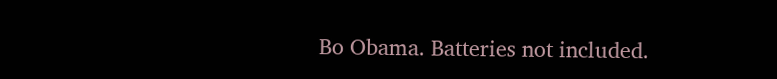Bo Obama. Batteries not included.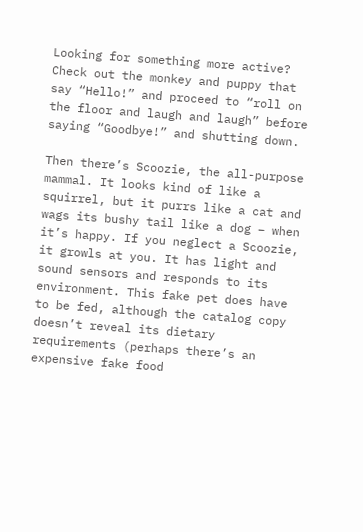Looking for something more active? Check out the monkey and puppy that say “Hello!” and proceed to “roll on the floor and laugh and laugh” before saying “Goodbye!” and shutting down.

Then there’s Scoozie, the all-purpose mammal. It looks kind of like a squirrel, but it purrs like a cat and wags its bushy tail like a dog – when it’s happy. If you neglect a Scoozie, it growls at you. It has light and sound sensors and responds to its environment. This fake pet does have to be fed, although the catalog copy doesn’t reveal its dietary requirements (perhaps there’s an expensive fake food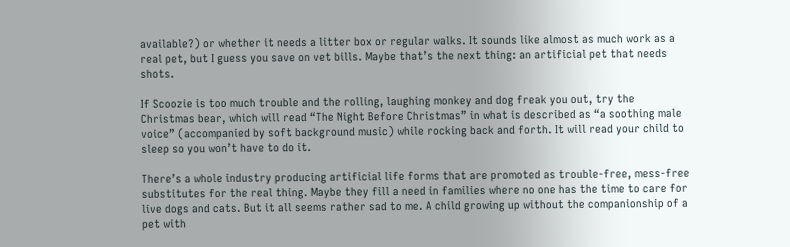available?) or whether it needs a litter box or regular walks. It sounds like almost as much work as a real pet, but I guess you save on vet bills. Maybe that’s the next thing: an artificial pet that needs shots.

If Scoozie is too much trouble and the rolling, laughing monkey and dog freak you out, try the Christmas bear, which will read “The Night Before Christmas” in what is described as “a soothing male voice” (accompanied by soft background music) while rocking back and forth. It will read your child to sleep so you won’t have to do it.

There’s a whole industry producing artificial life forms that are promoted as trouble-free, mess-free substitutes for the real thing. Maybe they fill a need in families where no one has the time to care for live dogs and cats. But it all seems rather sad to me. A child growing up without the companionship of a pet with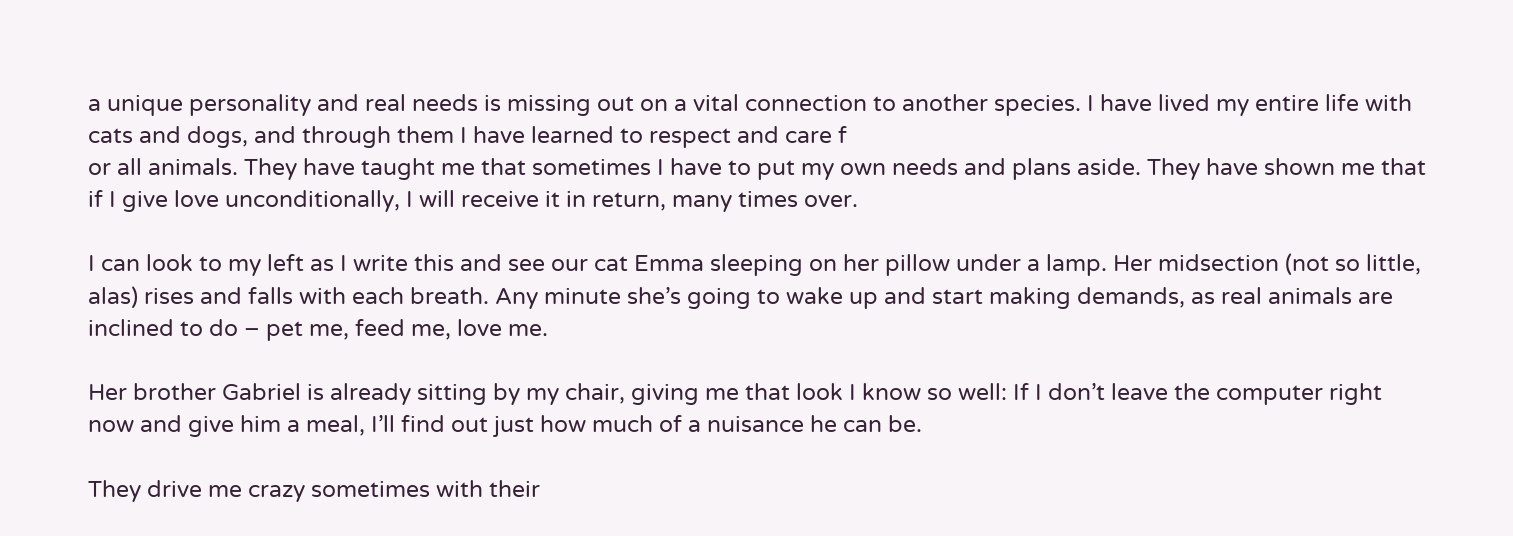a unique personality and real needs is missing out on a vital connection to another species. I have lived my entire life with cats and dogs, and through them I have learned to respect and care f
or all animals. They have taught me that sometimes I have to put my own needs and plans aside. They have shown me that if I give love unconditionally, I will receive it in return, many times over.

I can look to my left as I write this and see our cat Emma sleeping on her pillow under a lamp. Her midsection (not so little, alas) rises and falls with each breath. Any minute she’s going to wake up and start making demands, as real animals are inclined to do – pet me, feed me, love me.

Her brother Gabriel is already sitting by my chair, giving me that look I know so well: If I don’t leave the computer right now and give him a meal, I’ll find out just how much of a nuisance he can be.

They drive me crazy sometimes with their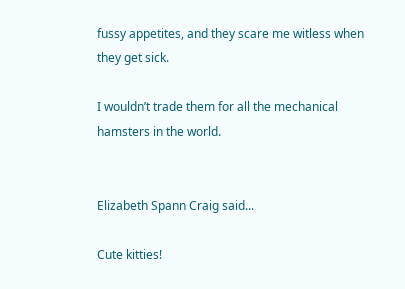fussy appetites, and they scare me witless when they get sick.

I wouldn’t trade them for all the mechanical hamsters in the world.


Elizabeth Spann Craig said...

Cute kitties!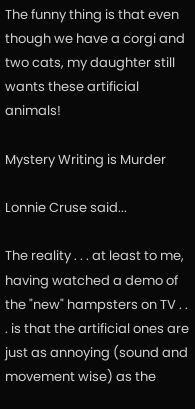The funny thing is that even though we have a corgi and two cats, my daughter still wants these artificial animals!

Mystery Writing is Murder

Lonnie Cruse said...

The reality . . . at least to me, having watched a demo of the "new" hampsters on TV . . . is that the artificial ones are just as annoying (sound and movement wise) as the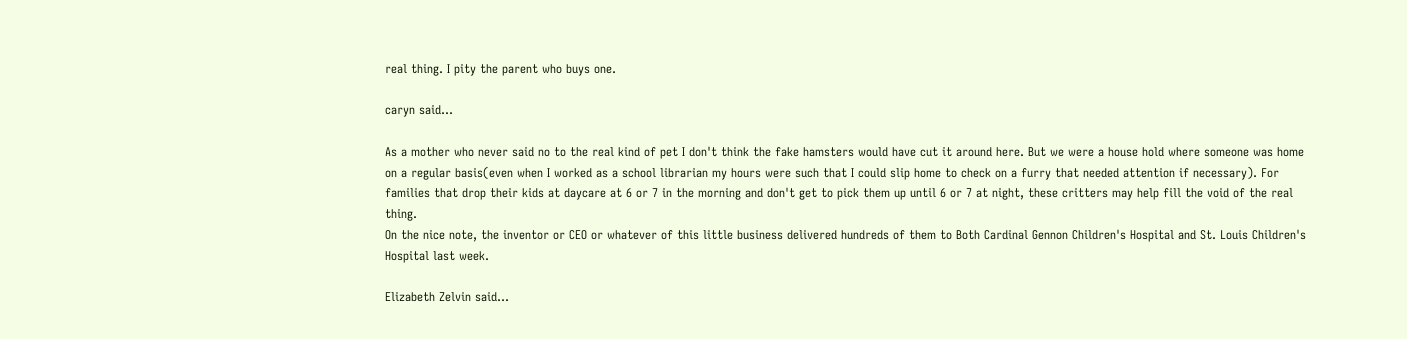real thing. I pity the parent who buys one.

caryn said...

As a mother who never said no to the real kind of pet I don't think the fake hamsters would have cut it around here. But we were a house hold where someone was home on a regular basis(even when I worked as a school librarian my hours were such that I could slip home to check on a furry that needed attention if necessary). For families that drop their kids at daycare at 6 or 7 in the morning and don't get to pick them up until 6 or 7 at night, these critters may help fill the void of the real thing.
On the nice note, the inventor or CEO or whatever of this little business delivered hundreds of them to Both Cardinal Gennon Children's Hospital and St. Louis Children's Hospital last week.

Elizabeth Zelvin said...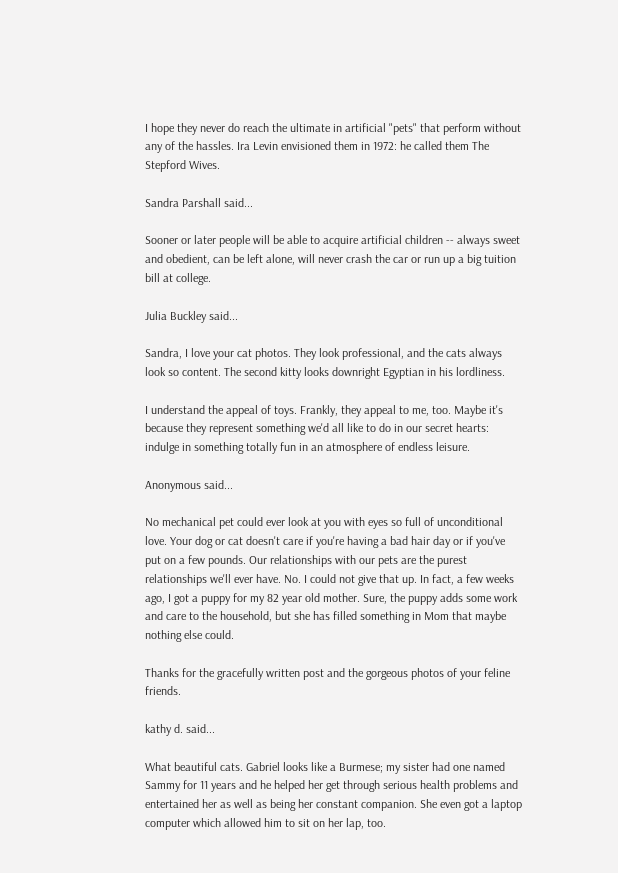I hope they never do reach the ultimate in artificial "pets" that perform without any of the hassles. Ira Levin envisioned them in 1972: he called them The Stepford Wives.

Sandra Parshall said...

Sooner or later people will be able to acquire artificial children -- always sweet and obedient, can be left alone, will never crash the car or run up a big tuition bill at college.

Julia Buckley said...

Sandra, I love your cat photos. They look professional, and the cats always look so content. The second kitty looks downright Egyptian in his lordliness.

I understand the appeal of toys. Frankly, they appeal to me, too. Maybe it's because they represent something we'd all like to do in our secret hearts: indulge in something totally fun in an atmosphere of endless leisure.

Anonymous said...

No mechanical pet could ever look at you with eyes so full of unconditional love. Your dog or cat doesn't care if you're having a bad hair day or if you've put on a few pounds. Our relationships with our pets are the purest relationships we'll ever have. No. I could not give that up. In fact, a few weeks ago, I got a puppy for my 82 year old mother. Sure, the puppy adds some work and care to the household, but she has filled something in Mom that maybe nothing else could.

Thanks for the gracefully written post and the gorgeous photos of your feline friends.

kathy d. said...

What beautiful cats. Gabriel looks like a Burmese; my sister had one named Sammy for 11 years and he helped her get through serious health problems and entertained her as well as being her constant companion. She even got a laptop computer which allowed him to sit on her lap, too.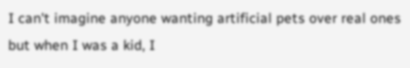I can't imagine anyone wanting artificial pets over real ones but when I was a kid, I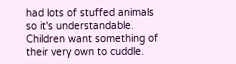had lots of stuffed animals so it's understandable. Children want something of their very own to cuddle.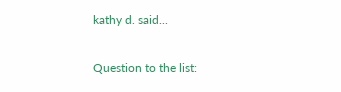kathy d. said...

Question to the list: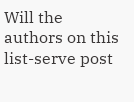Will the authors on this list-serve post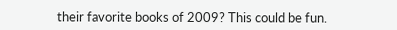their favorite books of 2009? This could be fun.